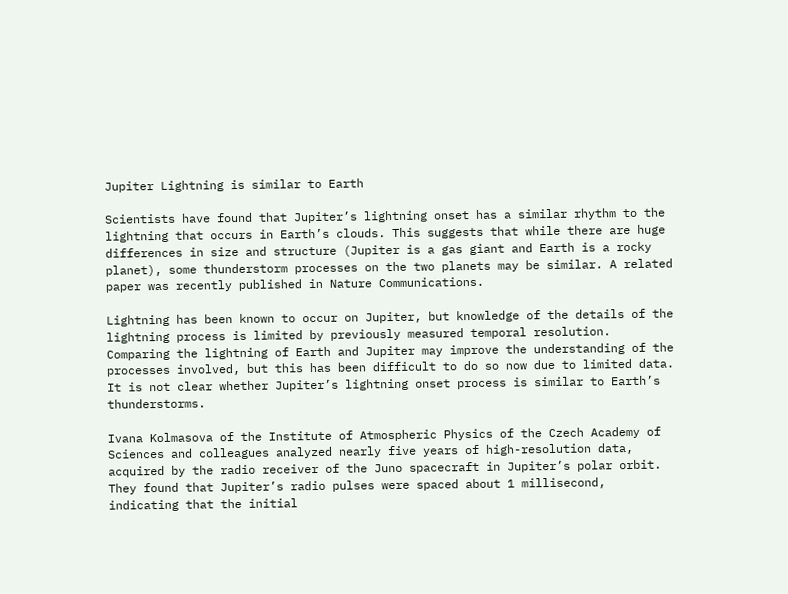Jupiter Lightning is similar to Earth

Scientists have found that Jupiter’s lightning onset has a similar rhythm to the lightning that occurs in Earth’s clouds. This suggests that while there are huge differences in size and structure (Jupiter is a gas giant and Earth is a rocky planet), some thunderstorm processes on the two planets may be similar. A related paper was recently published in Nature Communications.

Lightning has been known to occur on Jupiter, but knowledge of the details of the lightning process is limited by previously measured temporal resolution. Comparing the lightning of Earth and Jupiter may improve the understanding of the processes involved, but this has been difficult to do so now due to limited data. It is not clear whether Jupiter’s lightning onset process is similar to Earth’s thunderstorms.

Ivana Kolmasova of the Institute of Atmospheric Physics of the Czech Academy of Sciences and colleagues analyzed nearly five years of high-resolution data, acquired by the radio receiver of the Juno spacecraft in Jupiter’s polar orbit. They found that Jupiter’s radio pulses were spaced about 1 millisecond, indicating that the initial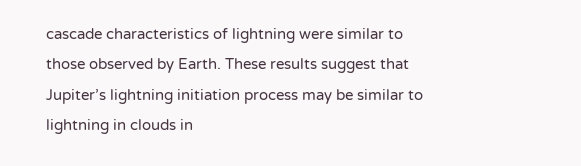cascade characteristics of lightning were similar to those observed by Earth. These results suggest that Jupiter’s lightning initiation process may be similar to lightning in clouds in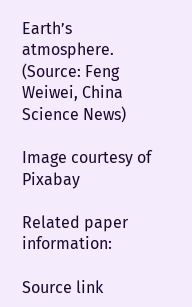Earth’s atmosphere. (Source: Feng Weiwei, China Science News)

Image courtesy of Pixabay

Related paper information:

Source link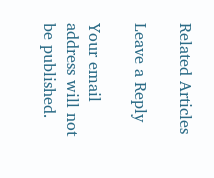Related Articles

Leave a Reply

Your email address will not be published.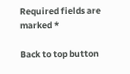Required fields are marked *

Back to top button